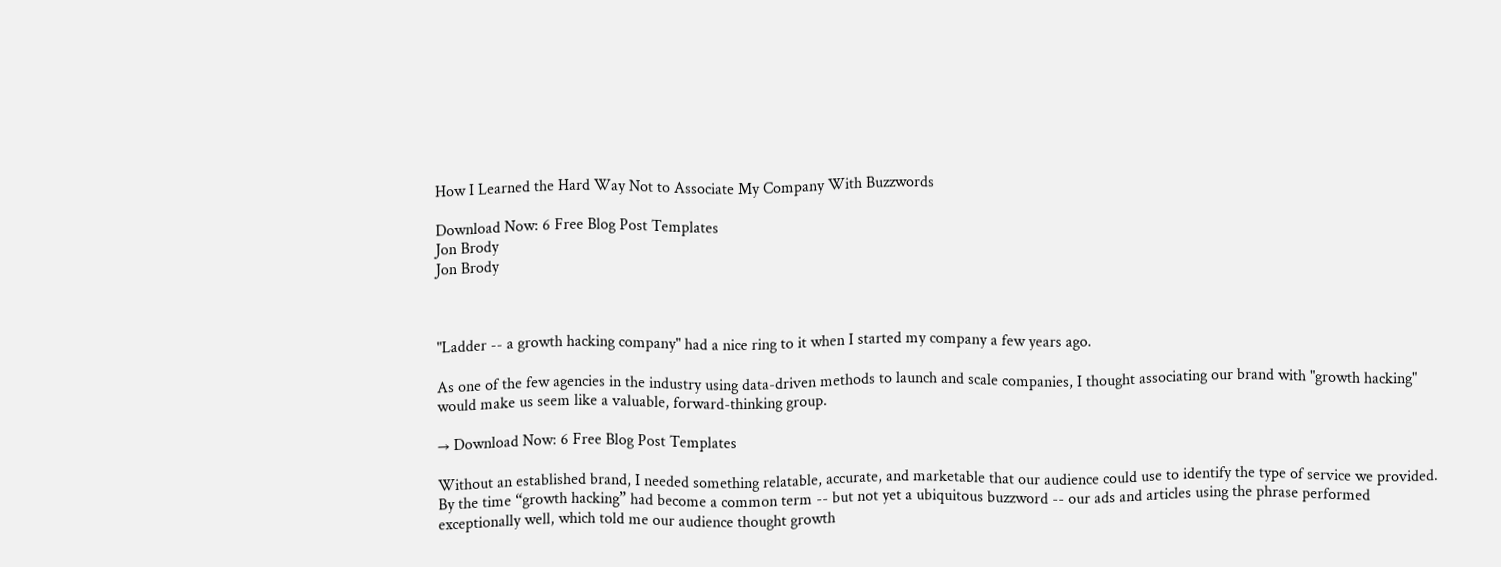How I Learned the Hard Way Not to Associate My Company With Buzzwords

Download Now: 6 Free Blog Post Templates
Jon Brody
Jon Brody



"Ladder -- a growth hacking company" had a nice ring to it when I started my company a few years ago.

As one of the few agencies in the industry using data-driven methods to launch and scale companies, I thought associating our brand with "growth hacking" would make us seem like a valuable, forward-thinking group.

→ Download Now: 6 Free Blog Post Templates

Without an established brand, I needed something relatable, accurate, and marketable that our audience could use to identify the type of service we provided. By the time “growth hacking” had become a common term -- but not yet a ubiquitous buzzword -- our ads and articles using the phrase performed exceptionally well, which told me our audience thought growth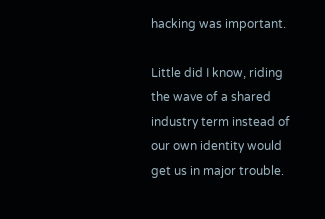hacking was important.

Little did I know, riding the wave of a shared industry term instead of our own identity would get us in major trouble.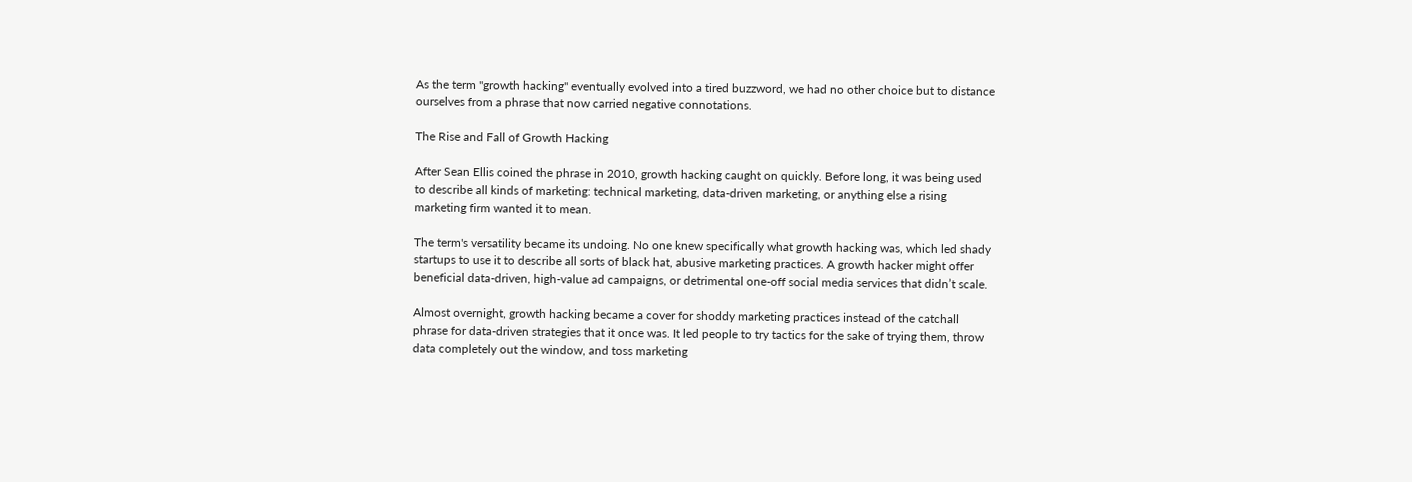As the term "growth hacking" eventually evolved into a tired buzzword, we had no other choice but to distance ourselves from a phrase that now carried negative connotations.

The Rise and Fall of Growth Hacking

After Sean Ellis coined the phrase in 2010, growth hacking caught on quickly. Before long, it was being used to describe all kinds of marketing: technical marketing, data-driven marketing, or anything else a rising marketing firm wanted it to mean.

The term's versatility became its undoing. No one knew specifically what growth hacking was, which led shady startups to use it to describe all sorts of black hat, abusive marketing practices. A growth hacker might offer beneficial data-driven, high-value ad campaigns, or detrimental one-off social media services that didn’t scale.

Almost overnight, growth hacking became a cover for shoddy marketing practices instead of the catchall phrase for data-driven strategies that it once was. It led people to try tactics for the sake of trying them, throw data completely out the window, and toss marketing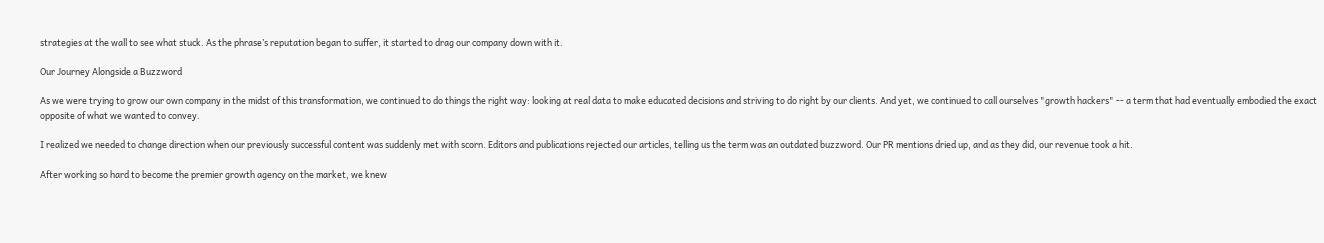strategies at the wall to see what stuck. As the phrase’s reputation began to suffer, it started to drag our company down with it.

Our Journey Alongside a Buzzword

As we were trying to grow our own company in the midst of this transformation, we continued to do things the right way: looking at real data to make educated decisions and striving to do right by our clients. And yet, we continued to call ourselves "growth hackers" -- a term that had eventually embodied the exact opposite of what we wanted to convey.

I realized we needed to change direction when our previously successful content was suddenly met with scorn. Editors and publications rejected our articles, telling us the term was an outdated buzzword. Our PR mentions dried up, and as they did, our revenue took a hit.

After working so hard to become the premier growth agency on the market, we knew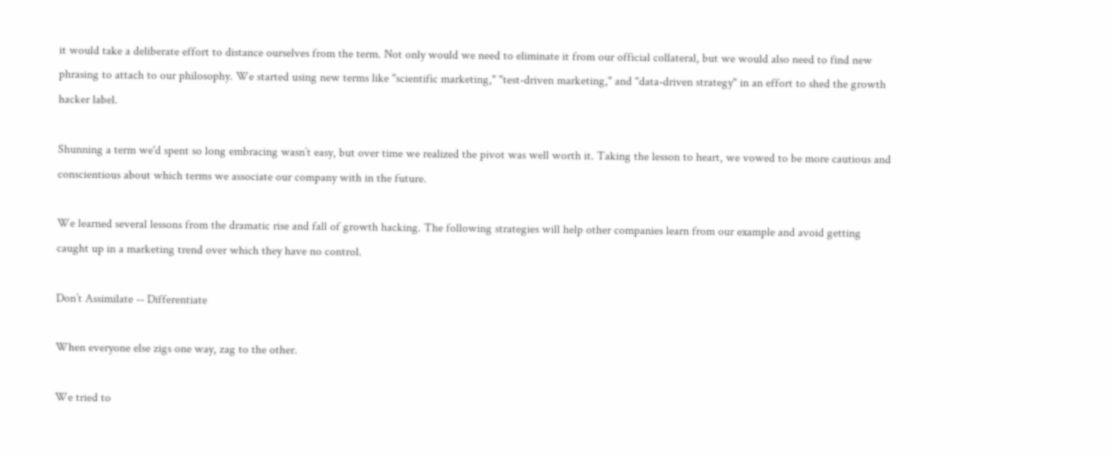it would take a deliberate effort to distance ourselves from the term. Not only would we need to eliminate it from our official collateral, but we would also need to find new phrasing to attach to our philosophy. We started using new terms like "scientific marketing," "test-driven marketing," and "data-driven strategy" in an effort to shed the growth hacker label.

Shunning a term we'd spent so long embracing wasn’t easy, but over time we realized the pivot was well worth it. Taking the lesson to heart, we vowed to be more cautious and conscientious about which terms we associate our company with in the future.

We learned several lessons from the dramatic rise and fall of growth hacking. The following strategies will help other companies learn from our example and avoid getting caught up in a marketing trend over which they have no control.

Don’t Assimilate -- Differentiate

When everyone else zigs one way, zag to the other.

We tried to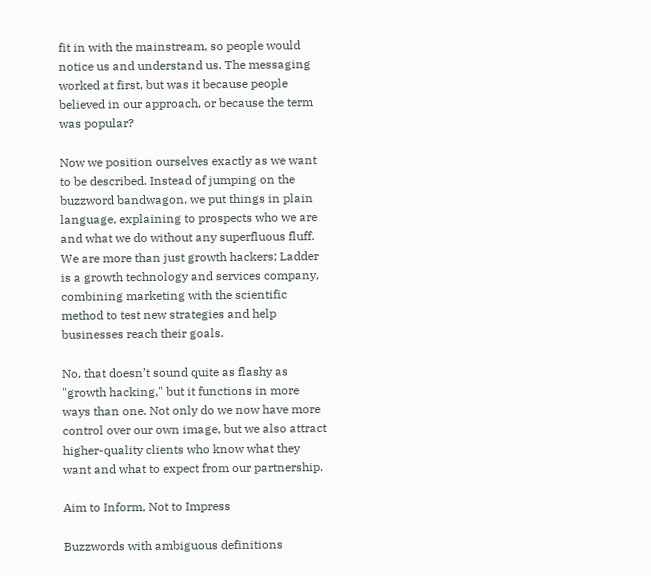fit in with the mainstream, so people would notice us and understand us. The messaging worked at first, but was it because people believed in our approach, or because the term was popular?

Now we position ourselves exactly as we want to be described. Instead of jumping on the buzzword bandwagon, we put things in plain language, explaining to prospects who we are and what we do without any superfluous fluff. We are more than just growth hackers; Ladder is a growth technology and services company, combining marketing with the scientific method to test new strategies and help businesses reach their goals.

No, that doesn’t sound quite as flashy as "growth hacking," but it functions in more ways than one. Not only do we now have more control over our own image, but we also attract higher-quality clients who know what they want and what to expect from our partnership.

Aim to Inform, Not to Impress

Buzzwords with ambiguous definitions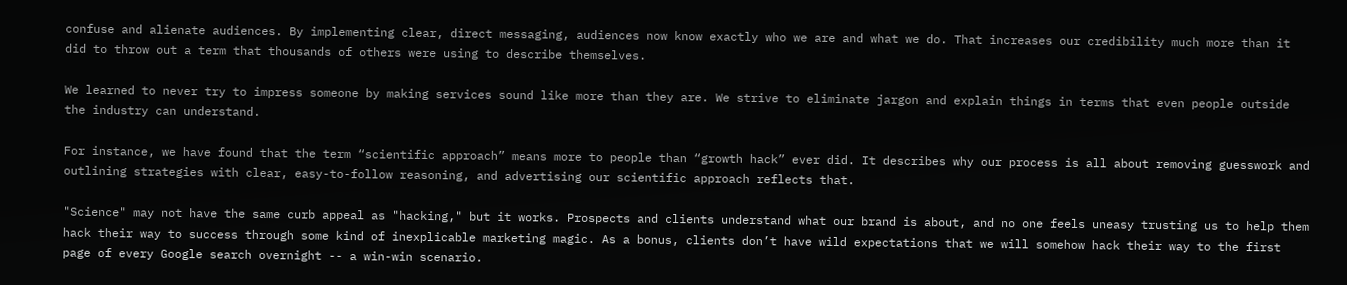confuse and alienate audiences. By implementing clear, direct messaging, audiences now know exactly who we are and what we do. That increases our credibility much more than it did to throw out a term that thousands of others were using to describe themselves.

We learned to never try to impress someone by making services sound like more than they are. We strive to eliminate jargon and explain things in terms that even people outside the industry can understand.

For instance, we have found that the term “scientific approach” means more to people than “growth hack” ever did. It describes why our process is all about removing guesswork and outlining strategies with clear, easy-to-follow reasoning, and advertising our scientific approach reflects that.

"Science" may not have the same curb appeal as "hacking," but it works. Prospects and clients understand what our brand is about, and no one feels uneasy trusting us to help them hack their way to success through some kind of inexplicable marketing magic. As a bonus, clients don’t have wild expectations that we will somehow hack their way to the first page of every Google search overnight -- a win-win scenario.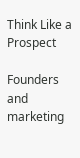Think Like a Prospect

Founders and marketing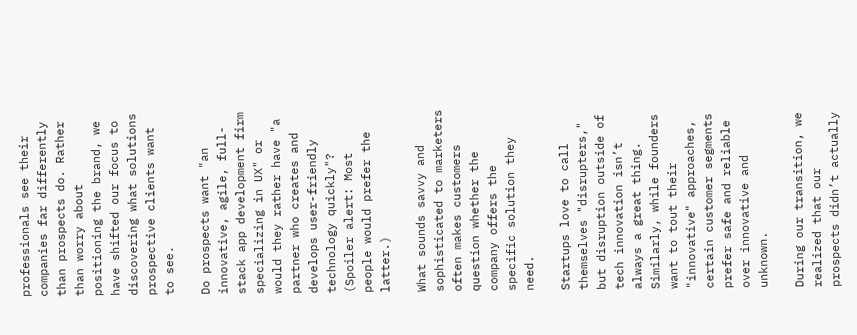professionals see their companies far differently than prospects do. Rather than worry about positioning the brand, we have shifted our focus to discovering what solutions prospective clients want to see.

Do prospects want "an innovative, agile, full-stack app development firm specializing in UX" or would they rather have "a partner who creates and develops user-friendly technology quickly"? (Spoiler alert: Most people would prefer the latter.)

What sounds savvy and sophisticated to marketers often makes customers question whether the company offers the specific solution they need.

Startups love to call themselves "disrupters," but disruption outside of tech innovation isn’t always a great thing. Similarly, while founders want to tout their "innovative" approaches, certain customer segments prefer safe and reliable over innovative and unknown.

During our transition, we realized that our prospects didn’t actually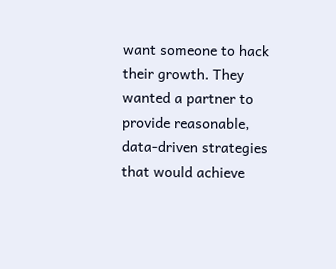want someone to hack their growth. They wanted a partner to provide reasonable, data-driven strategies that would achieve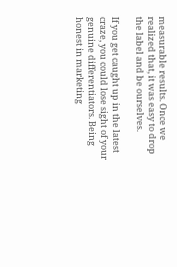measurable results. Once we realized that, it was easy to drop the label and be ourselves.

If you get caught up in the latest craze, you could lose sight of your genuine differentiators. Being honest in marketing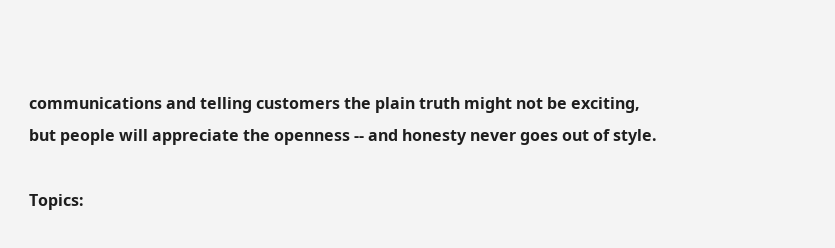communications and telling customers the plain truth might not be exciting, but people will appreciate the openness -- and honesty never goes out of style.

Topics: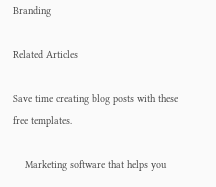Branding

Related Articles

Save time creating blog posts with these free templates.

    Marketing software that helps you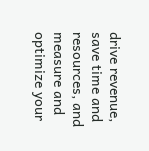drive revenue, save time and resources, and measure and optimize your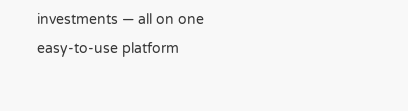investments — all on one easy-to-use platform